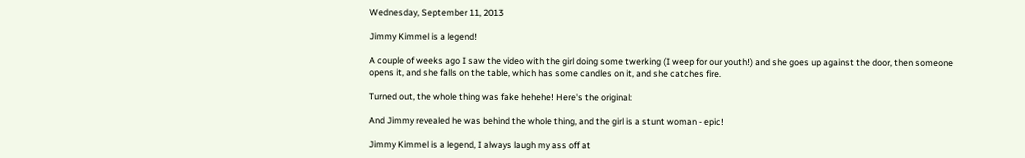Wednesday, September 11, 2013

Jimmy Kimmel is a legend!

A couple of weeks ago I saw the video with the girl doing some twerking (I weep for our youth!) and she goes up against the door, then someone opens it, and she falls on the table, which has some candles on it, and she catches fire.

Turned out, the whole thing was fake hehehe! Here's the original:

And Jimmy revealed he was behind the whole thing, and the girl is a stunt woman - epic!

Jimmy Kimmel is a legend, I always laugh my ass off at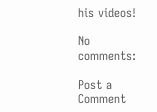his videos!

No comments:

Post a Comment